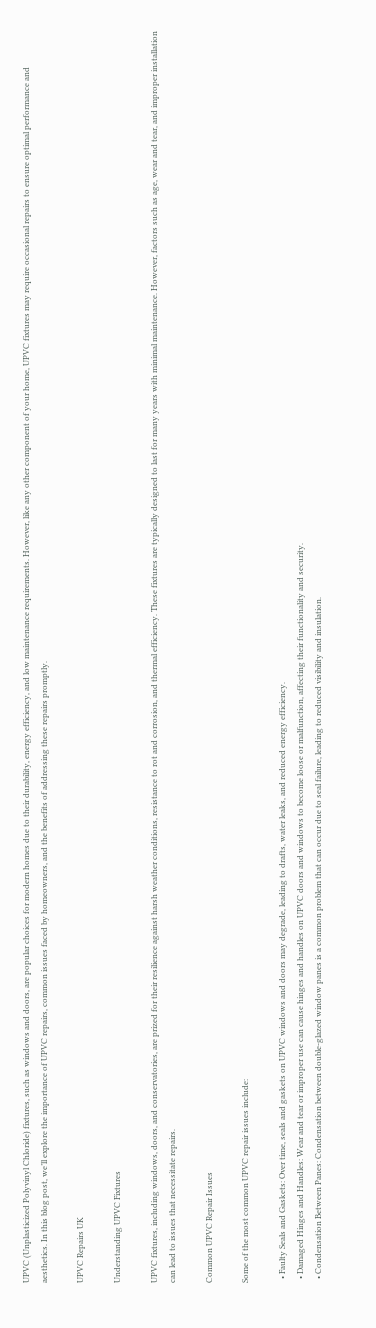UPVC (Unplasticized Polyvinyl Chloride) fixtures, such as windows and doors, are popular choices for modern homes due to their durability, energy efficiency, and low maintenance requirements. However, like any other component of your home, UPVC fixtures may require occasional repairs to ensure optimal performance and aesthetics. In this blog post, we’ll explore the importance of UPVC repairs, common issues faced by homeowners, and the benefits of addressing these repairs promptly.

UPVC Repairs UK

Understanding UPVC Fixtures

UPVC fixtures, including windows, doors, and conservatories, are prized for their resilience against harsh weather conditions, resistance to rot and corrosion, and thermal efficiency. These fixtures are typically designed to last for many years with minimal maintenance. However, factors such as age, wear and tear, and improper installation can lead to issues that necessitate repairs.

Common UPVC Repair Issues

Some of the most common UPVC repair issues include:

  • Faulty Seals and Gaskets: Over time, seals and gaskets on UPVC windows and doors may degrade, leading to drafts, water leaks, and reduced energy efficiency.
  • Damaged Hinges and Handles: Wear and tear or improper use can cause hinges and handles on UPVC doors and windows to become loose or malfunction, affecting their functionality and security.
  • Condensation Between Panes: Condensation between double-glazed window panes is a common problem that can occur due to seal failure, leading to reduced visibility and insulation.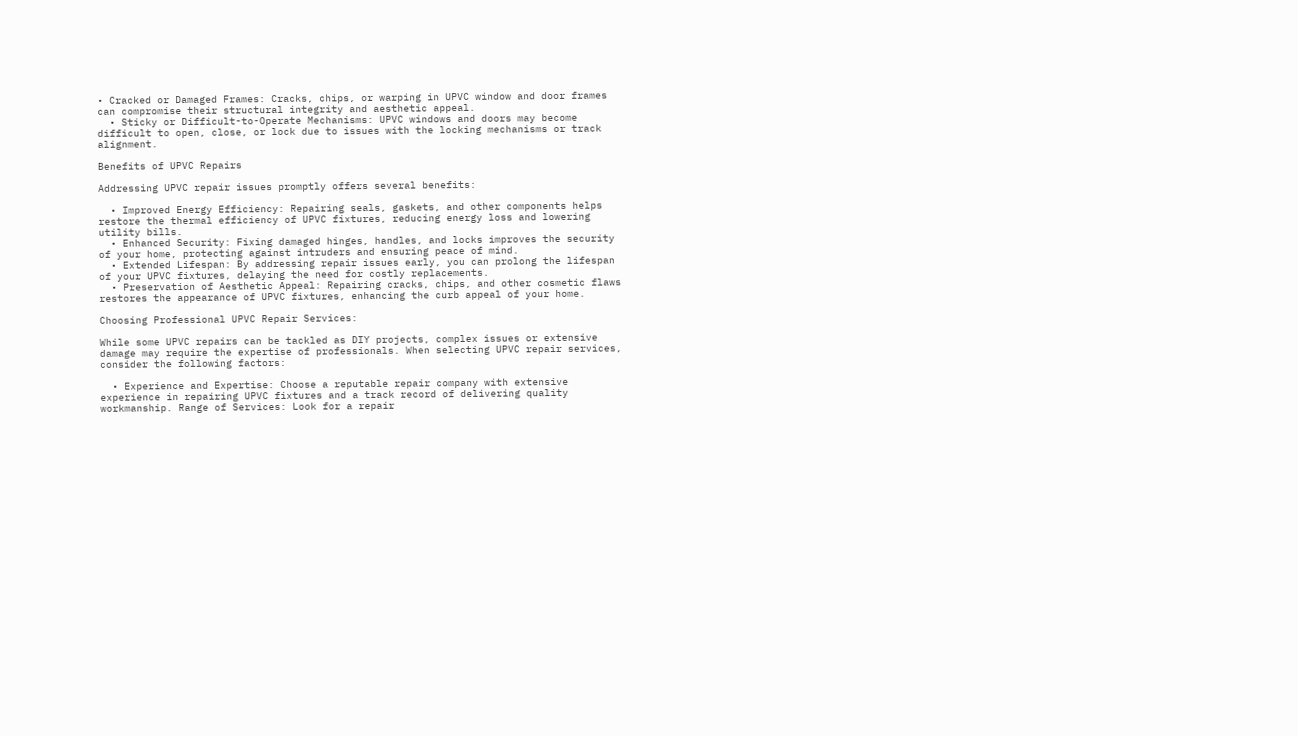• Cracked or Damaged Frames: Cracks, chips, or warping in UPVC window and door frames can compromise their structural integrity and aesthetic appeal.
  • Sticky or Difficult-to-Operate Mechanisms: UPVC windows and doors may become difficult to open, close, or lock due to issues with the locking mechanisms or track alignment.

Benefits of UPVC Repairs

Addressing UPVC repair issues promptly offers several benefits:

  • Improved Energy Efficiency: Repairing seals, gaskets, and other components helps restore the thermal efficiency of UPVC fixtures, reducing energy loss and lowering utility bills.
  • Enhanced Security: Fixing damaged hinges, handles, and locks improves the security of your home, protecting against intruders and ensuring peace of mind.
  • Extended Lifespan: By addressing repair issues early, you can prolong the lifespan of your UPVC fixtures, delaying the need for costly replacements.
  • Preservation of Aesthetic Appeal: Repairing cracks, chips, and other cosmetic flaws restores the appearance of UPVC fixtures, enhancing the curb appeal of your home.

Choosing Professional UPVC Repair Services:

While some UPVC repairs can be tackled as DIY projects, complex issues or extensive damage may require the expertise of professionals. When selecting UPVC repair services, consider the following factors:

  • Experience and Expertise: Choose a reputable repair company with extensive experience in repairing UPVC fixtures and a track record of delivering quality workmanship. Range of Services: Look for a repair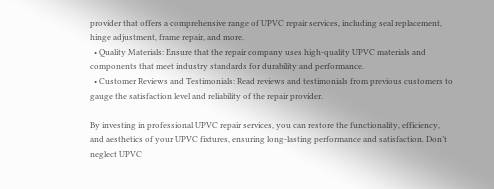provider that offers a comprehensive range of UPVC repair services, including seal replacement, hinge adjustment, frame repair, and more.
  • Quality Materials: Ensure that the repair company uses high-quality UPVC materials and components that meet industry standards for durability and performance.
  • Customer Reviews and Testimonials: Read reviews and testimonials from previous customers to gauge the satisfaction level and reliability of the repair provider.

By investing in professional UPVC repair services, you can restore the functionality, efficiency, and aesthetics of your UPVC fixtures, ensuring long-lasting performance and satisfaction. Don’t neglect UPVC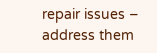repair issues – address them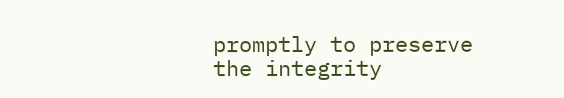promptly to preserve the integrity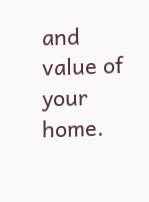and value of your home.